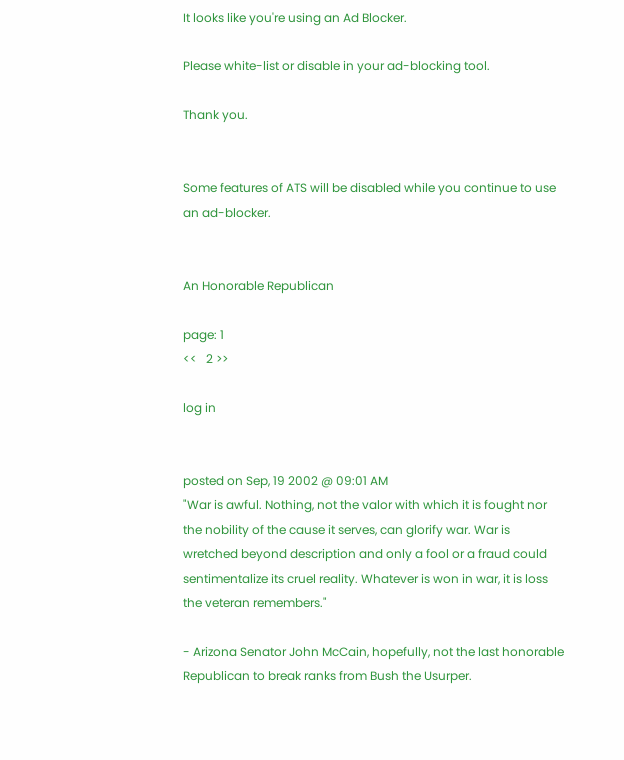It looks like you're using an Ad Blocker.

Please white-list or disable in your ad-blocking tool.

Thank you.


Some features of ATS will be disabled while you continue to use an ad-blocker.


An Honorable Republican

page: 1
<<   2 >>

log in


posted on Sep, 19 2002 @ 09:01 AM
"War is awful. Nothing, not the valor with which it is fought nor the nobility of the cause it serves, can glorify war. War is wretched beyond description and only a fool or a fraud could sentimentalize its cruel reality. Whatever is won in war, it is loss the veteran remembers."

- Arizona Senator John McCain, hopefully, not the last honorable Republican to break ranks from Bush the Usurper.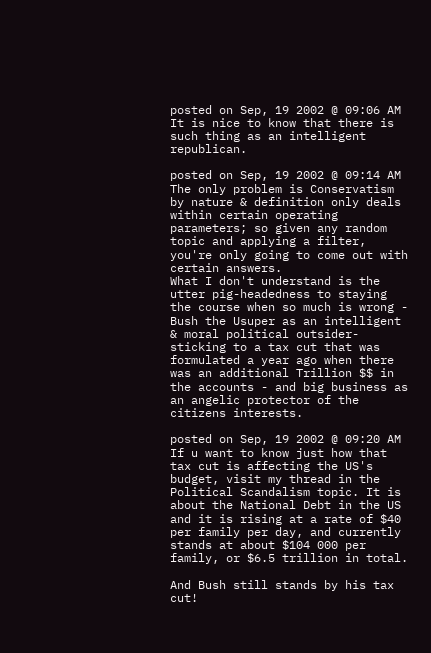posted on Sep, 19 2002 @ 09:06 AM
It is nice to know that there is such thing as an intelligent republican.

posted on Sep, 19 2002 @ 09:14 AM
The only problem is Conservatism by nature & definition only deals within certain operating parameters; so given any random topic and applying a filter, you're only going to come out with certain answers.
What I don't understand is the utter pig-headedness to staying the course when so much is wrong - Bush the Usuper as an intelligent & moral political outsider- sticking to a tax cut that was formulated a year ago when there was an additional Trillion $$ in the accounts - and big business as an angelic protector of the citizens interests.

posted on Sep, 19 2002 @ 09:20 AM
If u want to know just how that tax cut is affecting the US's budget, visit my thread in the Political Scandalism topic. It is about the National Debt in the US and it is rising at a rate of $40 per family per day, and currently stands at about $104 000 per family, or $6.5 trillion in total.

And Bush still stands by his tax cut!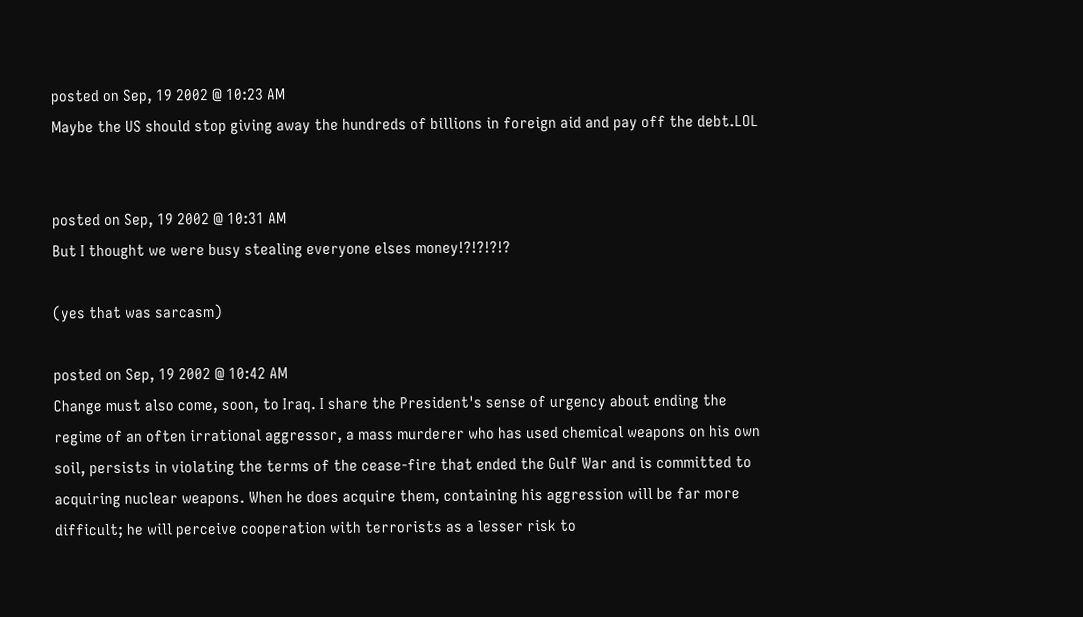posted on Sep, 19 2002 @ 10:23 AM
Maybe the US should stop giving away the hundreds of billions in foreign aid and pay off the debt.LOL


posted on Sep, 19 2002 @ 10:31 AM
But I thought we were busy stealing everyone elses money!?!?!?!?

(yes that was sarcasm)

posted on Sep, 19 2002 @ 10:42 AM
Change must also come, soon, to Iraq. I share the President's sense of urgency about ending the regime of an often irrational aggressor, a mass murderer who has used chemical weapons on his own soil, persists in violating the terms of the cease-fire that ended the Gulf War and is committed to acquiring nuclear weapons. When he does acquire them, containing his aggression will be far more difficult; he will perceive cooperation with terrorists as a lesser risk to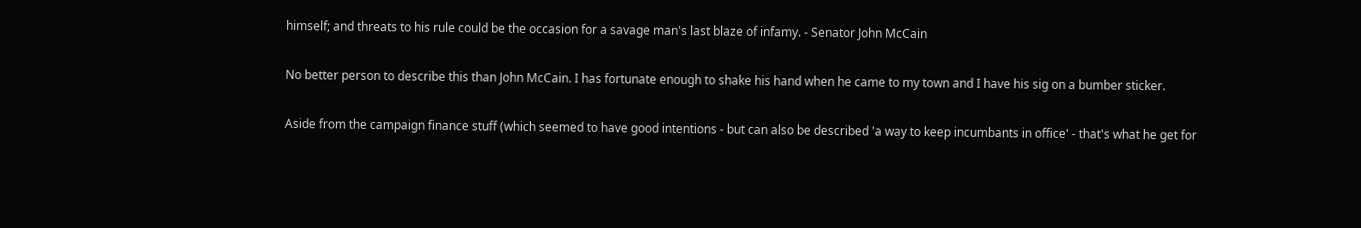himself; and threats to his rule could be the occasion for a savage man's last blaze of infamy. - Senator John McCain

No better person to describe this than John McCain. I has fortunate enough to shake his hand when he came to my town and I have his sig on a bumber sticker.

Aside from the campaign finance stuff (which seemed to have good intentions - but can also be described 'a way to keep incumbants in office' - that's what he get for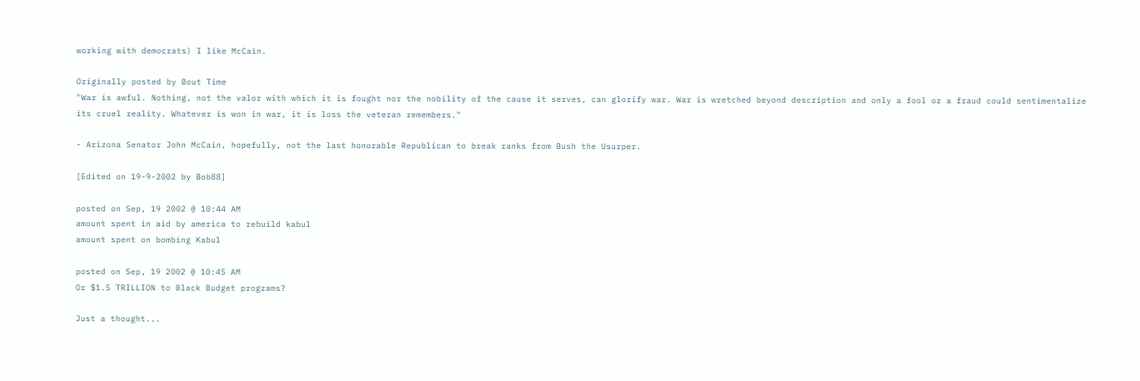working with democrats) I like McCain.

Originally posted by Bout Time
"War is awful. Nothing, not the valor with which it is fought nor the nobility of the cause it serves, can glorify war. War is wretched beyond description and only a fool or a fraud could sentimentalize its cruel reality. Whatever is won in war, it is loss the veteran remembers."

- Arizona Senator John McCain, hopefully, not the last honorable Republican to break ranks from Bush the Usurper.

[Edited on 19-9-2002 by Bob88]

posted on Sep, 19 2002 @ 10:44 AM
amount spent in aid by america to rebuild kabul
amount spent on bombing Kabul

posted on Sep, 19 2002 @ 10:45 AM
Or $1.5 TRILLION to Black Budget programs?

Just a thought...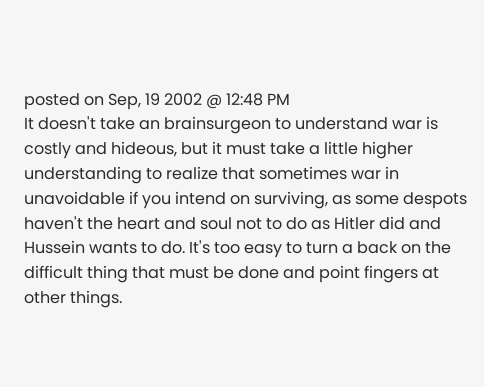posted on Sep, 19 2002 @ 12:48 PM
It doesn't take an brainsurgeon to understand war is costly and hideous, but it must take a little higher understanding to realize that sometimes war in unavoidable if you intend on surviving, as some despots haven't the heart and soul not to do as Hitler did and Hussein wants to do. It's too easy to turn a back on the difficult thing that must be done and point fingers at other things.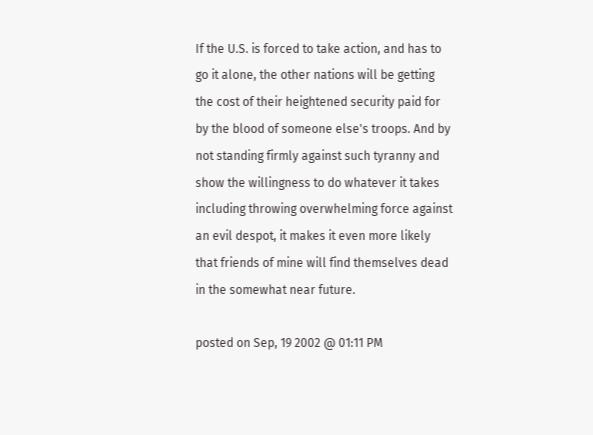If the U.S. is forced to take action, and has to go it alone, the other nations will be getting the cost of their heightened security paid for by the blood of someone else's troops. And by not standing firmly against such tyranny and show the willingness to do whatever it takes including throwing overwhelming force against an evil despot, it makes it even more likely that friends of mine will find themselves dead in the somewhat near future.

posted on Sep, 19 2002 @ 01:11 PM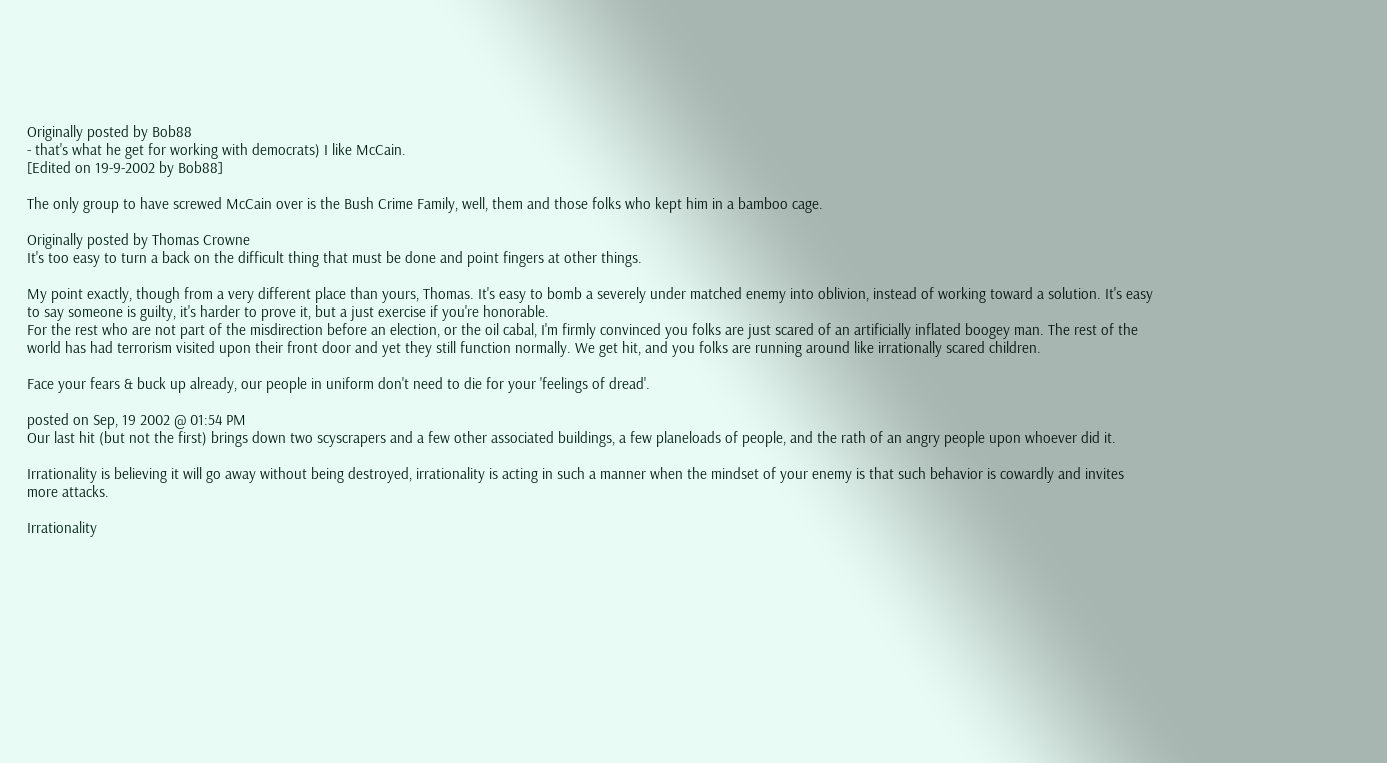Originally posted by Bob88
- that's what he get for working with democrats) I like McCain.
[Edited on 19-9-2002 by Bob88]

The only group to have screwed McCain over is the Bush Crime Family, well, them and those folks who kept him in a bamboo cage.

Originally posted by Thomas Crowne
It's too easy to turn a back on the difficult thing that must be done and point fingers at other things.

My point exactly, though from a very different place than yours, Thomas. It's easy to bomb a severely under matched enemy into oblivion, instead of working toward a solution. It's easy to say someone is guilty, it's harder to prove it, but a just exercise if you're honorable.
For the rest who are not part of the misdirection before an election, or the oil cabal, I'm firmly convinced you folks are just scared of an artificially inflated boogey man. The rest of the world has had terrorism visited upon their front door and yet they still function normally. We get hit, and you folks are running around like irrationally scared children.

Face your fears & buck up already, our people in uniform don't need to die for your 'feelings of dread'.

posted on Sep, 19 2002 @ 01:54 PM
Our last hit (but not the first) brings down two scyscrapers and a few other associated buildings, a few planeloads of people, and the rath of an angry people upon whoever did it.

Irrationality is believing it will go away without being destroyed, irrationality is acting in such a manner when the mindset of your enemy is that such behavior is cowardly and invites more attacks.

Irrationality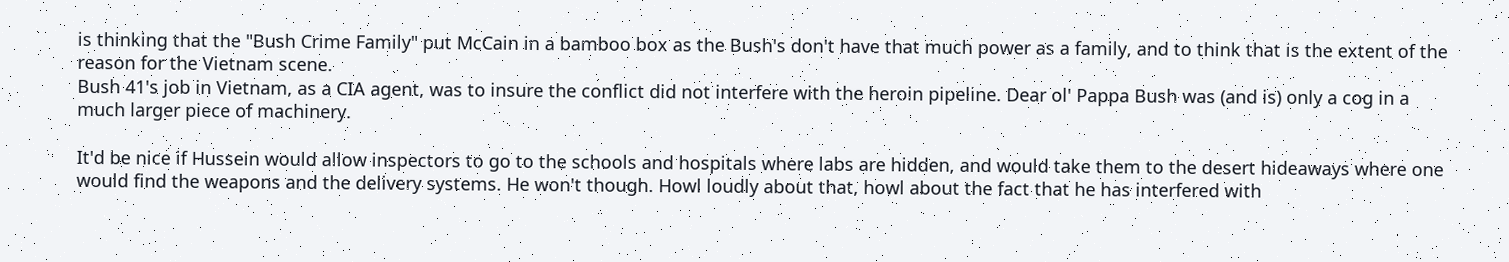is thinking that the "Bush Crime Family" put McCain in a bamboo box as the Bush's don't have that much power as a family, and to think that is the extent of the reason for the Vietnam scene.
Bush 41's job in Vietnam, as a CIA agent, was to insure the conflict did not interfere with the heroin pipeline. Dear ol' Pappa Bush was (and is) only a cog in a much larger piece of machinery.

It'd be nice if Hussein would allow inspectors to go to the schools and hospitals where labs are hidden, and would take them to the desert hideaways where one would find the weapons and the delivery systems. He won't though. Howl loudly about that, howl about the fact that he has interfered with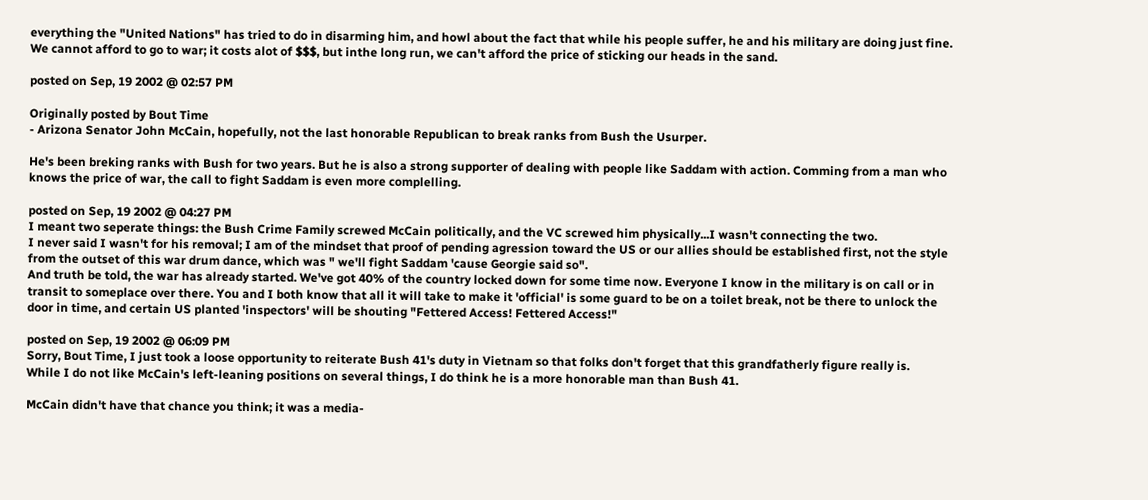everything the "United Nations" has tried to do in disarming him, and howl about the fact that while his people suffer, he and his military are doing just fine.
We cannot afford to go to war; it costs alot of $$$, but inthe long run, we can't afford the price of sticking our heads in the sand.

posted on Sep, 19 2002 @ 02:57 PM

Originally posted by Bout Time
- Arizona Senator John McCain, hopefully, not the last honorable Republican to break ranks from Bush the Usurper.

He's been breking ranks with Bush for two years. But he is also a strong supporter of dealing with people like Saddam with action. Comming from a man who knows the price of war, the call to fight Saddam is even more complelling.

posted on Sep, 19 2002 @ 04:27 PM
I meant two seperate things: the Bush Crime Family screwed McCain politically, and the VC screwed him physically...I wasn't connecting the two.
I never said I wasn't for his removal; I am of the mindset that proof of pending agression toward the US or our allies should be established first, not the style from the outset of this war drum dance, which was " we'll fight Saddam 'cause Georgie said so".
And truth be told, the war has already started. We've got 40% of the country locked down for some time now. Everyone I know in the military is on call or in transit to someplace over there. You and I both know that all it will take to make it 'official' is some guard to be on a toilet break, not be there to unlock the door in time, and certain US planted 'inspectors' will be shouting "Fettered Access! Fettered Access!"

posted on Sep, 19 2002 @ 06:09 PM
Sorry, Bout Time, I just took a loose opportunity to reiterate Bush 41's duty in Vietnam so that folks don't forget that this grandfatherly figure really is.
While I do not like McCain's left-leaning positions on several things, I do think he is a more honorable man than Bush 41.

McCain didn't have that chance you think; it was a media-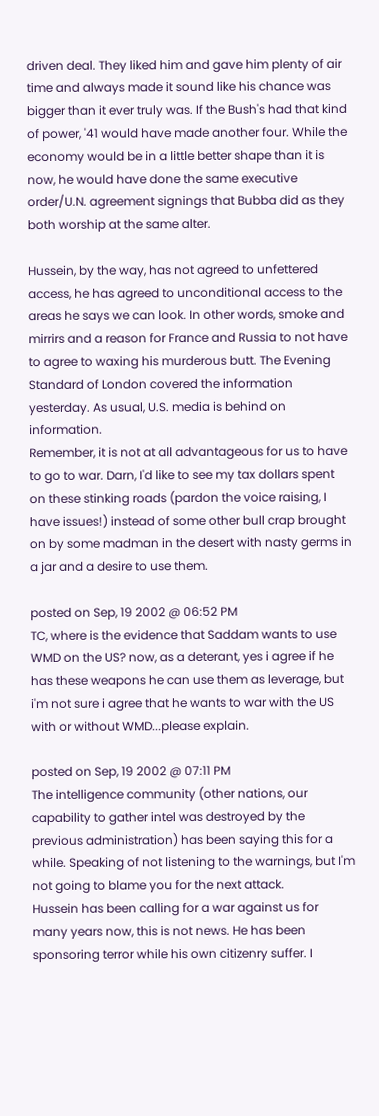driven deal. They liked him and gave him plenty of air time and always made it sound like his chance was bigger than it ever truly was. If the Bush's had that kind of power, '41 would have made another four. While the economy would be in a little better shape than it is now, he would have done the same executive order/U.N. agreement signings that Bubba did as they both worship at the same alter.

Hussein, by the way, has not agreed to unfettered access, he has agreed to unconditional access to the areas he says we can look. In other words, smoke and mirrirs and a reason for France and Russia to not have to agree to waxing his murderous butt. The Evening Standard of London covered the information yesterday. As usual, U.S. media is behind on information.
Remember, it is not at all advantageous for us to have to go to war. Darn, I'd like to see my tax dollars spent on these stinking roads (pardon the voice raising, I have issues!) instead of some other bull crap brought on by some madman in the desert with nasty germs in a jar and a desire to use them.

posted on Sep, 19 2002 @ 06:52 PM
TC, where is the evidence that Saddam wants to use WMD on the US? now, as a deterant, yes i agree if he has these weapons he can use them as leverage, but i'm not sure i agree that he wants to war with the US with or without WMD...please explain.

posted on Sep, 19 2002 @ 07:11 PM
The intelligence community (other nations, our capability to gather intel was destroyed by the previous administration) has been saying this for a while. Speaking of not listening to the warnings, but I'm not going to blame you for the next attack.
Hussein has been calling for a war against us for many years now, this is not news. He has been sponsoring terror while his own citizenry suffer. I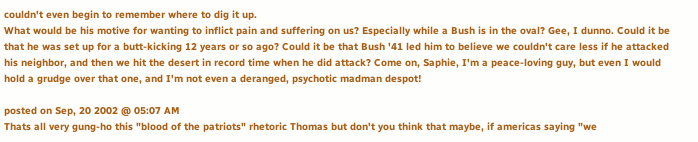couldn't even begin to remember where to dig it up.
What would be his motive for wanting to inflict pain and suffering on us? Especially while a Bush is in the oval? Gee, I dunno. Could it be that he was set up for a butt-kicking 12 years or so ago? Could it be that Bush '41 led him to believe we couldn't care less if he attacked his neighbor, and then we hit the desert in record time when he did attack? Come on, Saphie, I'm a peace-loving guy, but even I would hold a grudge over that one, and I'm not even a deranged, psychotic madman despot!

posted on Sep, 20 2002 @ 05:07 AM
Thats all very gung-ho this "blood of the patriots" rhetoric Thomas but don't you think that maybe, if americas saying "we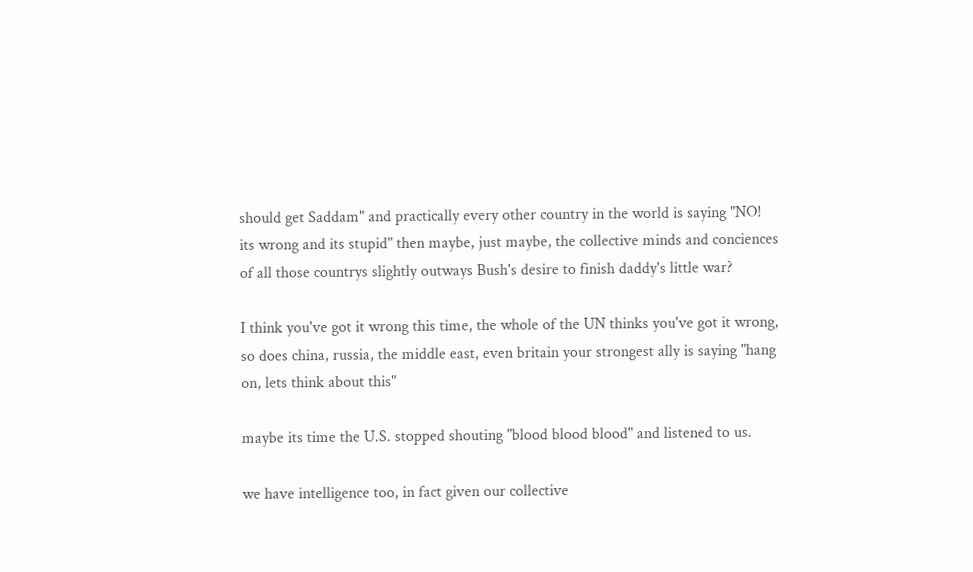should get Saddam" and practically every other country in the world is saying "NO! its wrong and its stupid" then maybe, just maybe, the collective minds and conciences of all those countrys slightly outways Bush's desire to finish daddy's little war?

I think you've got it wrong this time, the whole of the UN thinks you've got it wrong, so does china, russia, the middle east, even britain your strongest ally is saying "hang on, lets think about this"

maybe its time the U.S. stopped shouting "blood blood blood" and listened to us.

we have intelligence too, in fact given our collective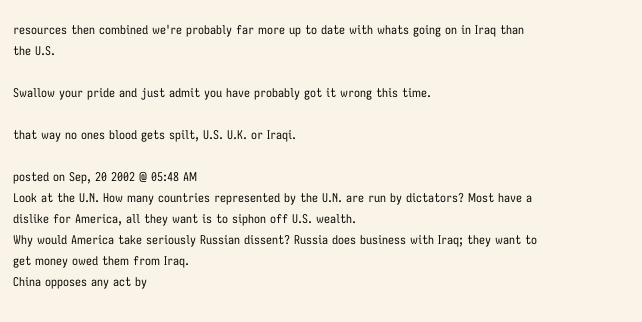resources then combined we're probably far more up to date with whats going on in Iraq than the U.S.

Swallow your pride and just admit you have probably got it wrong this time.

that way no ones blood gets spilt, U.S. U.K. or Iraqi.

posted on Sep, 20 2002 @ 05:48 AM
Look at the U.N. How many countries represented by the U.N. are run by dictators? Most have a dislike for America, all they want is to siphon off U.S. wealth.
Why would America take seriously Russian dissent? Russia does business with Iraq; they want to get money owed them from Iraq.
China opposes any act by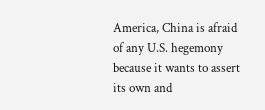America, China is afraid of any U.S. hegemony because it wants to assert its own and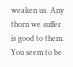weaken us. Any thorn we suffer is good to them.
You seem to be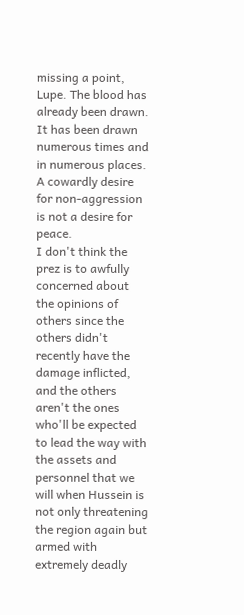missing a point, Lupe. The blood has already been drawn. It has been drawn numerous times and in numerous places. A cowardly desire for non-aggression is not a desire for peace.
I don't think the prez is to awfully concerned about the opinions of others since the others didn't recently have the damage inflicted, and the others aren't the ones who'll be expected to lead the way with the assets and personnel that we will when Hussein is not only threatening the region again but armed with extremely deadly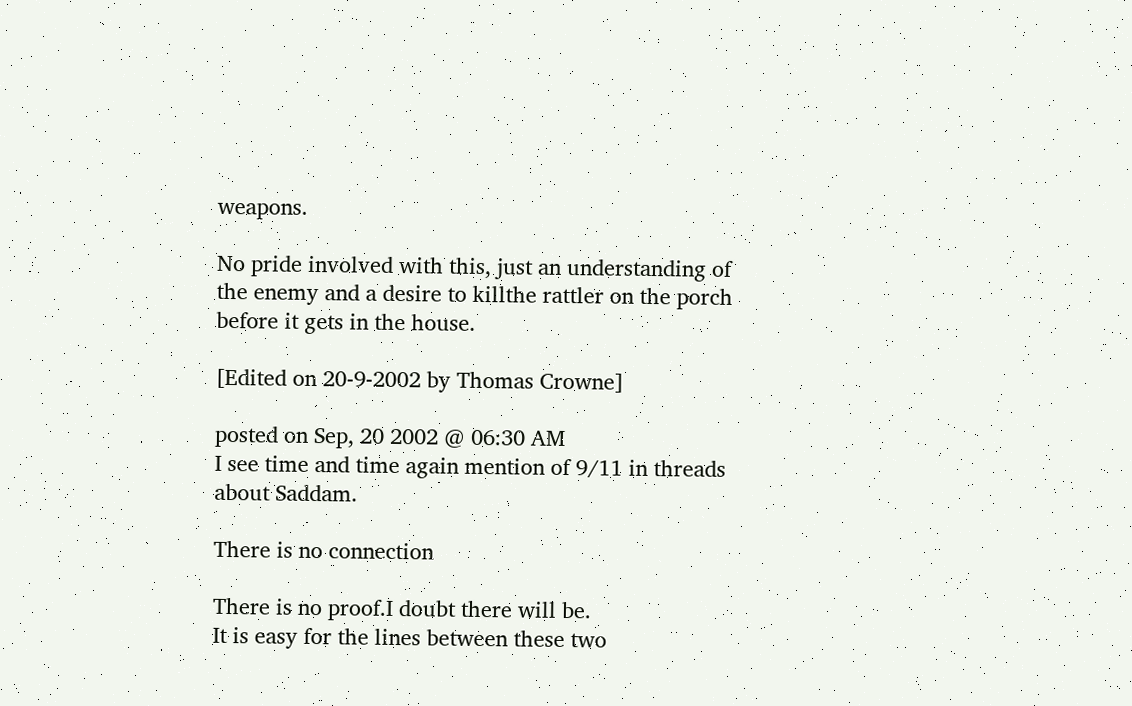weapons.

No pride involved with this, just an understanding of the enemy and a desire to killthe rattler on the porch before it gets in the house.

[Edited on 20-9-2002 by Thomas Crowne]

posted on Sep, 20 2002 @ 06:30 AM
I see time and time again mention of 9/11 in threads about Saddam.

There is no connection

There is no proof.I doubt there will be.
It is easy for the lines between these two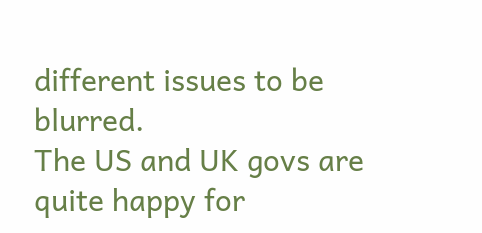different issues to be blurred.
The US and UK govs are quite happy for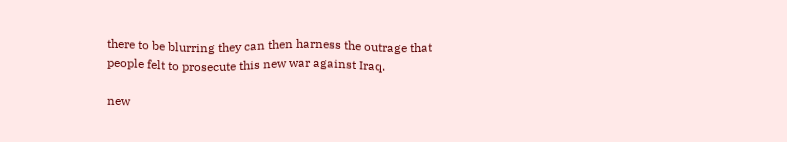there to be blurring they can then harness the outrage that people felt to prosecute this new war against Iraq.

new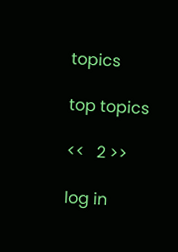topics

top topics

<<   2 >>

log in